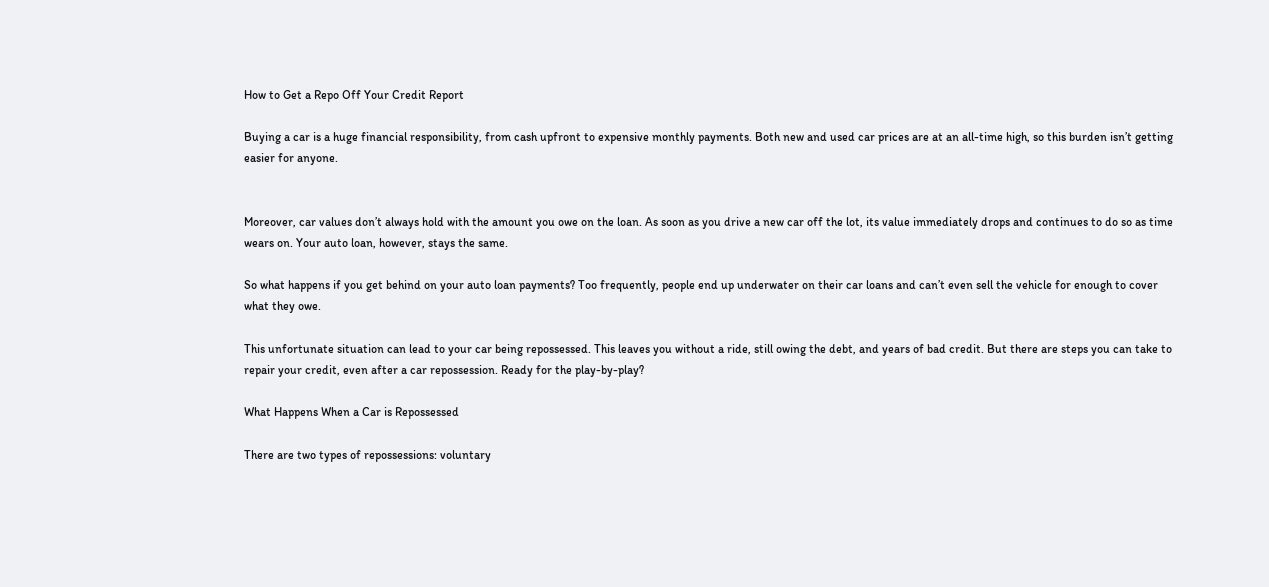How to Get a Repo Off Your Credit Report

Buying a car is a huge financial responsibility, from cash upfront to expensive monthly payments. Both new and used car prices are at an all-time high, so this burden isn’t getting easier for anyone.


Moreover, car values don’t always hold with the amount you owe on the loan. As soon as you drive a new car off the lot, its value immediately drops and continues to do so as time wears on. Your auto loan, however, stays the same.

So what happens if you get behind on your auto loan payments? Too frequently, people end up underwater on their car loans and can’t even sell the vehicle for enough to cover what they owe.

This unfortunate situation can lead to your car being repossessed. This leaves you without a ride, still owing the debt, and years of bad credit. But there are steps you can take to repair your credit, even after a car repossession. Ready for the play-by-play?

What Happens When a Car is Repossessed

There are two types of repossessions: voluntary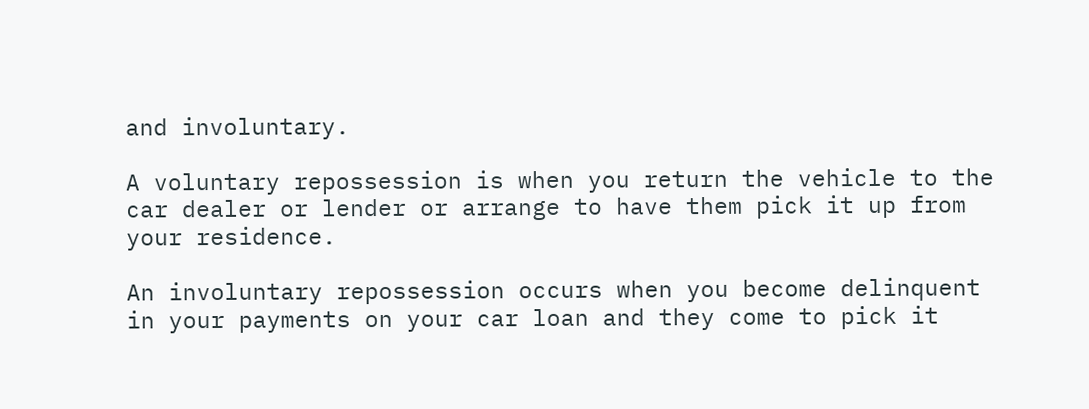and involuntary.

A voluntary repossession is when you return the vehicle to the car dealer or lender or arrange to have them pick it up from your residence.

An involuntary repossession occurs when you become delinquent in your payments on your car loan and they come to pick it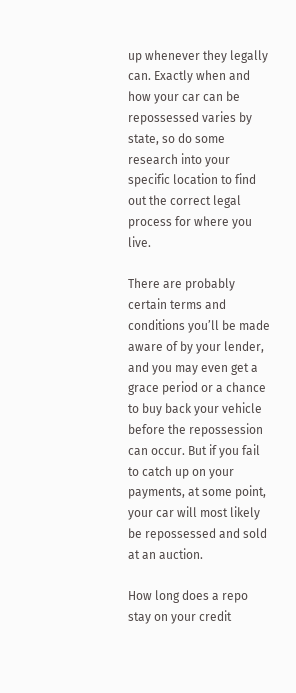up whenever they legally can. Exactly when and how your car can be repossessed varies by state, so do some research into your specific location to find out the correct legal process for where you live.

There are probably certain terms and conditions you’ll be made aware of by your lender, and you may even get a grace period or a chance to buy back your vehicle before the repossession can occur. But if you fail to catch up on your payments, at some point, your car will most likely be repossessed and sold at an auction.

How long does a repo stay on your credit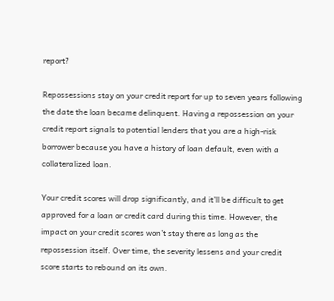report?

Repossessions stay on your credit report for up to seven years following the date the loan became delinquent. Having a repossession on your credit report signals to potential lenders that you are a high-risk borrower because you have a history of loan default, even with a collateralized loan.

Your credit scores will drop significantly, and it’ll be difficult to get approved for a loan or credit card during this time. However, the impact on your credit scores won’t stay there as long as the repossession itself. Over time, the severity lessens and your credit score starts to rebound on its own.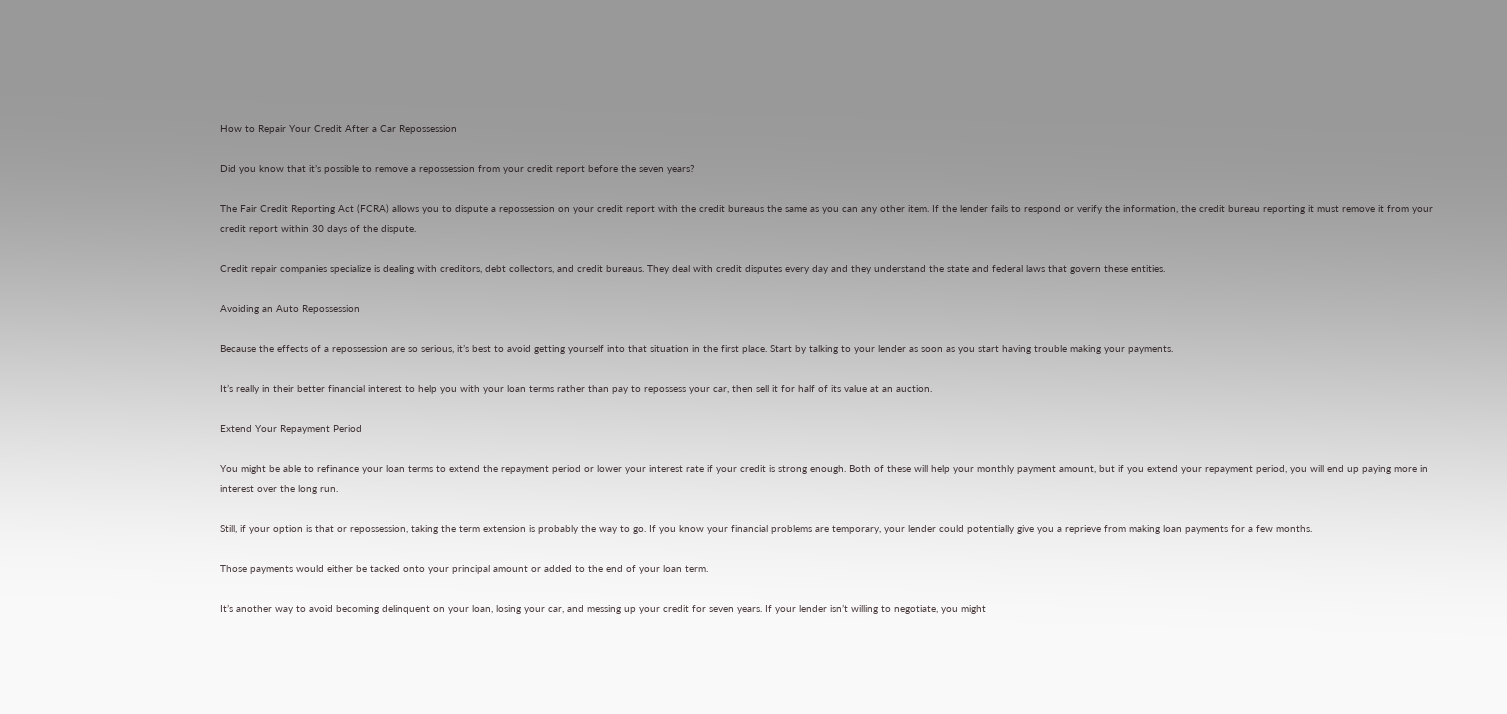How to Repair Your Credit After a Car Repossession

Did you know that it’s possible to remove a repossession from your credit report before the seven years?

The Fair Credit Reporting Act (FCRA) allows you to dispute a repossession on your credit report with the credit bureaus the same as you can any other item. If the lender fails to respond or verify the information, the credit bureau reporting it must remove it from your credit report within 30 days of the dispute.

Credit repair companies specialize is dealing with creditors, debt collectors, and credit bureaus. They deal with credit disputes every day and they understand the state and federal laws that govern these entities.

Avoiding an Auto Repossession

Because the effects of a repossession are so serious, it’s best to avoid getting yourself into that situation in the first place. Start by talking to your lender as soon as you start having trouble making your payments.

It’s really in their better financial interest to help you with your loan terms rather than pay to repossess your car, then sell it for half of its value at an auction.

Extend Your Repayment Period

You might be able to refinance your loan terms to extend the repayment period or lower your interest rate if your credit is strong enough. Both of these will help your monthly payment amount, but if you extend your repayment period, you will end up paying more in interest over the long run.

Still, if your option is that or repossession, taking the term extension is probably the way to go. If you know your financial problems are temporary, your lender could potentially give you a reprieve from making loan payments for a few months.

Those payments would either be tacked onto your principal amount or added to the end of your loan term.

It’s another way to avoid becoming delinquent on your loan, losing your car, and messing up your credit for seven years. If your lender isn’t willing to negotiate, you might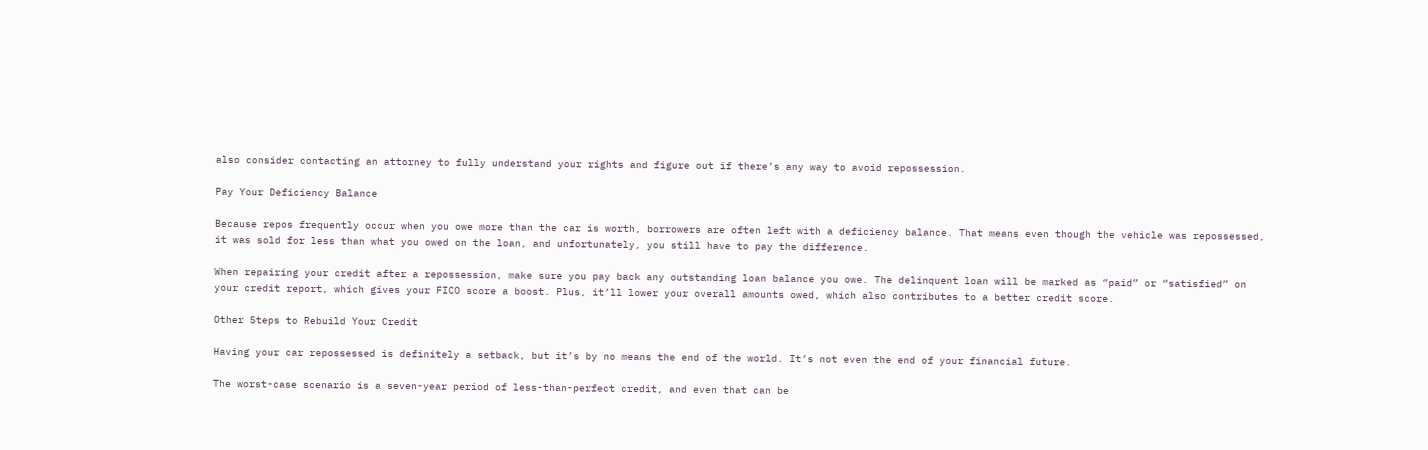also consider contacting an attorney to fully understand your rights and figure out if there’s any way to avoid repossession.

Pay Your Deficiency Balance

Because repos frequently occur when you owe more than the car is worth, borrowers are often left with a deficiency balance. That means even though the vehicle was repossessed, it was sold for less than what you owed on the loan, and unfortunately, you still have to pay the difference.

When repairing your credit after a repossession, make sure you pay back any outstanding loan balance you owe. The delinquent loan will be marked as “paid” or “satisfied” on your credit report, which gives your FICO score a boost. Plus, it’ll lower your overall amounts owed, which also contributes to a better credit score.

Other Steps to Rebuild Your Credit

Having your car repossessed is definitely a setback, but it’s by no means the end of the world. It’s not even the end of your financial future.

The worst-case scenario is a seven-year period of less-than-perfect credit, and even that can be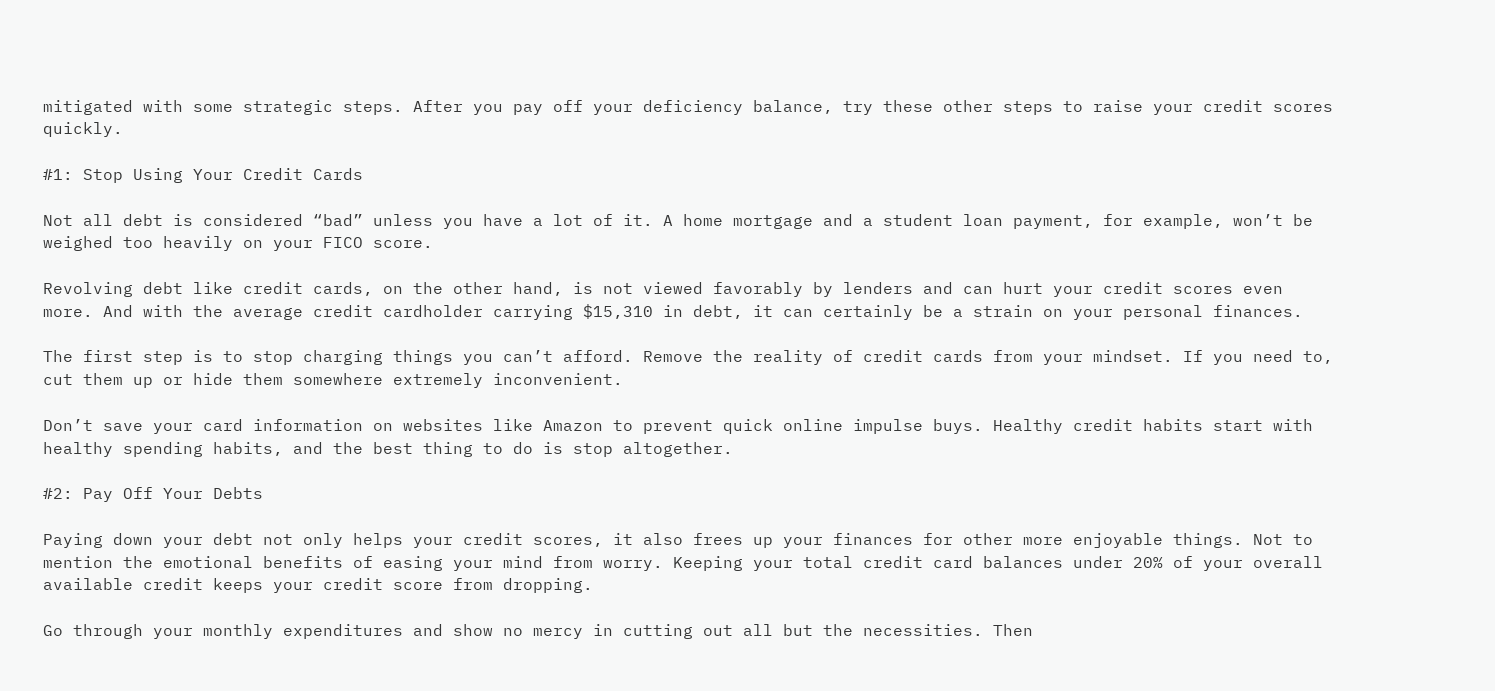mitigated with some strategic steps. After you pay off your deficiency balance, try these other steps to raise your credit scores quickly.

#1: Stop Using Your Credit Cards

Not all debt is considered “bad” unless you have a lot of it. A home mortgage and a student loan payment, for example, won’t be weighed too heavily on your FICO score.

Revolving debt like credit cards, on the other hand, is not viewed favorably by lenders and can hurt your credit scores even more. And with the average credit cardholder carrying $15,310 in debt, it can certainly be a strain on your personal finances.

The first step is to stop charging things you can’t afford. Remove the reality of credit cards from your mindset. If you need to, cut them up or hide them somewhere extremely inconvenient.

Don’t save your card information on websites like Amazon to prevent quick online impulse buys. Healthy credit habits start with healthy spending habits, and the best thing to do is stop altogether.

#2: Pay Off Your Debts

Paying down your debt not only helps your credit scores, it also frees up your finances for other more enjoyable things. Not to mention the emotional benefits of easing your mind from worry. Keeping your total credit card balances under 20% of your overall available credit keeps your credit score from dropping.

Go through your monthly expenditures and show no mercy in cutting out all but the necessities. Then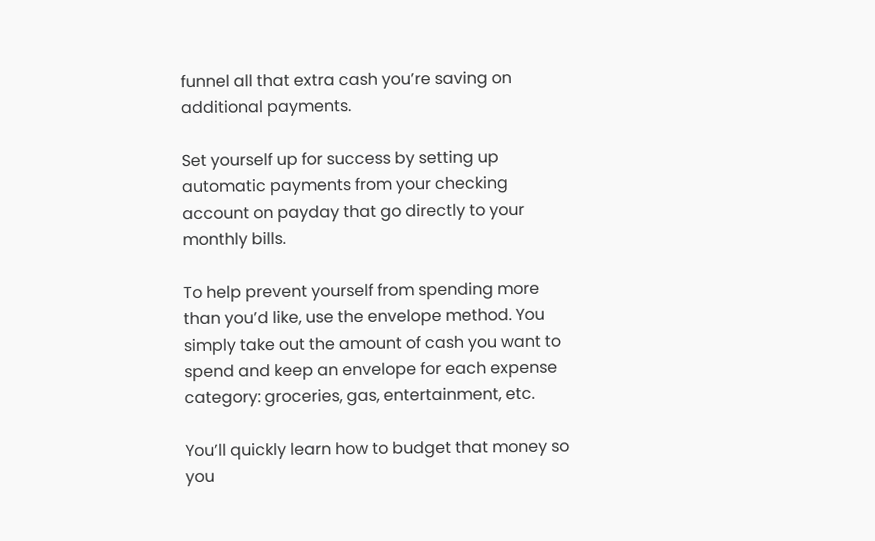funnel all that extra cash you’re saving on additional payments.

Set yourself up for success by setting up automatic payments from your checking account on payday that go directly to your monthly bills.

To help prevent yourself from spending more than you’d like, use the envelope method. You simply take out the amount of cash you want to spend and keep an envelope for each expense category: groceries, gas, entertainment, etc.

You’ll quickly learn how to budget that money so you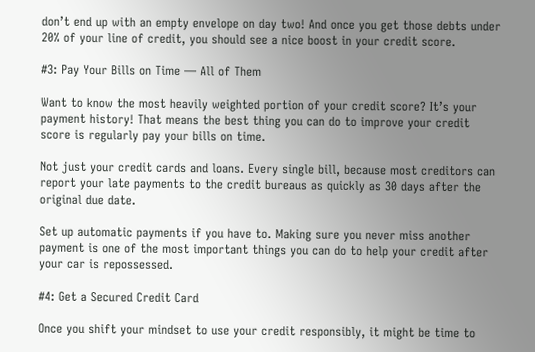don’t end up with an empty envelope on day two! And once you get those debts under 20% of your line of credit, you should see a nice boost in your credit score.

#3: Pay Your Bills on Time — All of Them

Want to know the most heavily weighted portion of your credit score? It’s your payment history! That means the best thing you can do to improve your credit score is regularly pay your bills on time.

Not just your credit cards and loans. Every single bill, because most creditors can report your late payments to the credit bureaus as quickly as 30 days after the original due date.

Set up automatic payments if you have to. Making sure you never miss another payment is one of the most important things you can do to help your credit after your car is repossessed.

#4: Get a Secured Credit Card

Once you shift your mindset to use your credit responsibly, it might be time to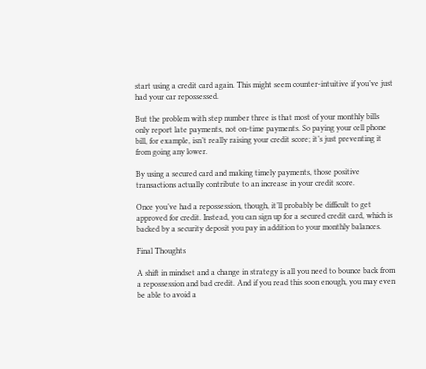start using a credit card again. This might seem counter-intuitive if you’ve just had your car repossessed.

But the problem with step number three is that most of your monthly bills only report late payments, not on-time payments. So paying your cell phone bill, for example, isn’t really raising your credit score; it’s just preventing it from going any lower.

By using a secured card and making timely payments, those positive transactions actually contribute to an increase in your credit score.

Once you’ve had a repossession, though, it’ll probably be difficult to get approved for credit. Instead, you can sign up for a secured credit card, which is backed by a security deposit you pay in addition to your monthly balances.

Final Thoughts

A shift in mindset and a change in strategy is all you need to bounce back from a repossession and bad credit. And if you read this soon enough, you may even be able to avoid a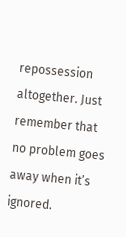repossession altogether. Just remember that no problem goes away when it’s ignored.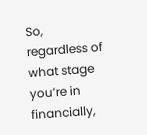So, regardless of what stage you’re in financially,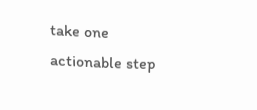take one actionable step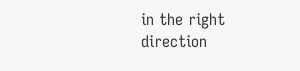in the right direction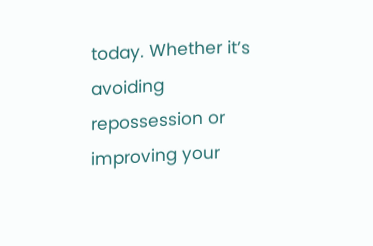today. Whether it’s avoiding repossession or improving your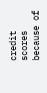credit scores because of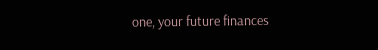one, your future finances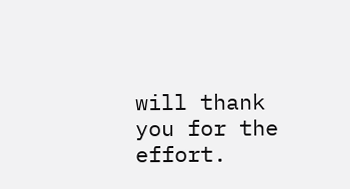will thank you for the effort.